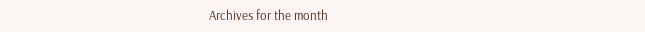Archives for the month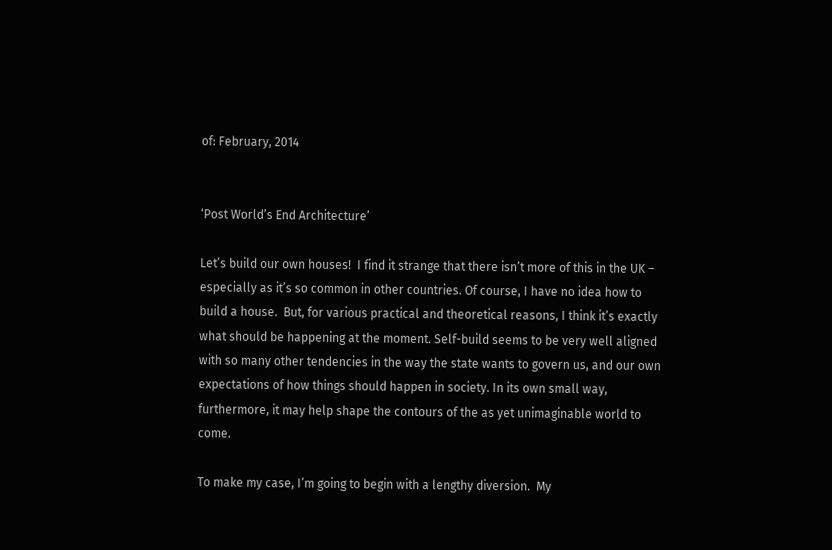of: February, 2014


‘Post World’s End Architecture’

Let’s build our own houses!  I find it strange that there isn’t more of this in the UK – especially as it’s so common in other countries. Of course, I have no idea how to build a house.  But, for various practical and theoretical reasons, I think it’s exactly what should be happening at the moment. Self-build seems to be very well aligned with so many other tendencies in the way the state wants to govern us, and our own expectations of how things should happen in society. In its own small way, furthermore, it may help shape the contours of the as yet unimaginable world to come.

To make my case, I’m going to begin with a lengthy diversion.  My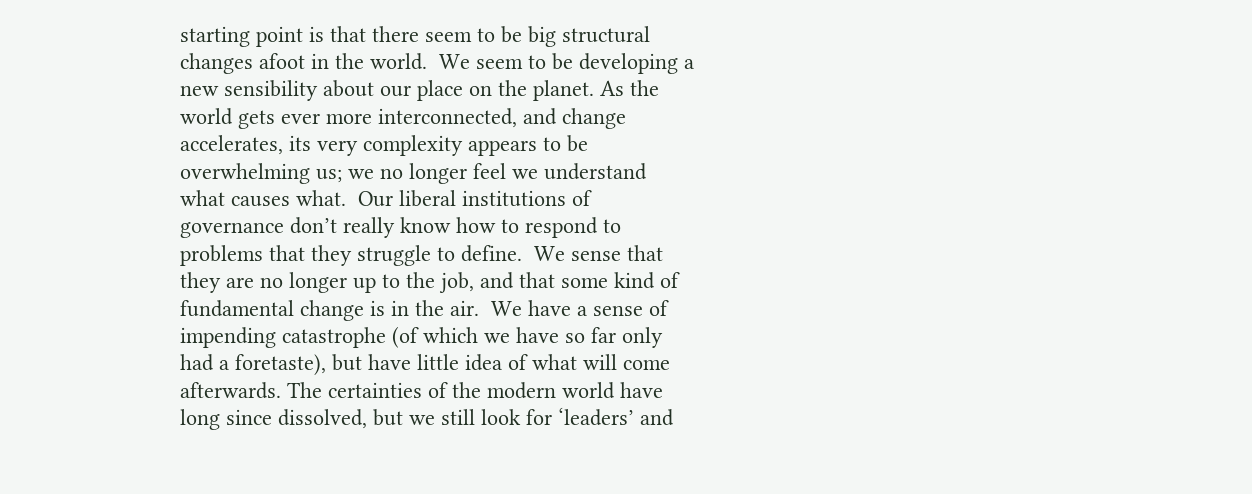starting point is that there seem to be big structural changes afoot in the world.  We seem to be developing a new sensibility about our place on the planet. As the world gets ever more interconnected, and change accelerates, its very complexity appears to be overwhelming us; we no longer feel we understand what causes what.  Our liberal institutions of governance don’t really know how to respond to problems that they struggle to define.  We sense that they are no longer up to the job, and that some kind of fundamental change is in the air.  We have a sense of impending catastrophe (of which we have so far only had a foretaste), but have little idea of what will come afterwards. The certainties of the modern world have long since dissolved, but we still look for ‘leaders’ and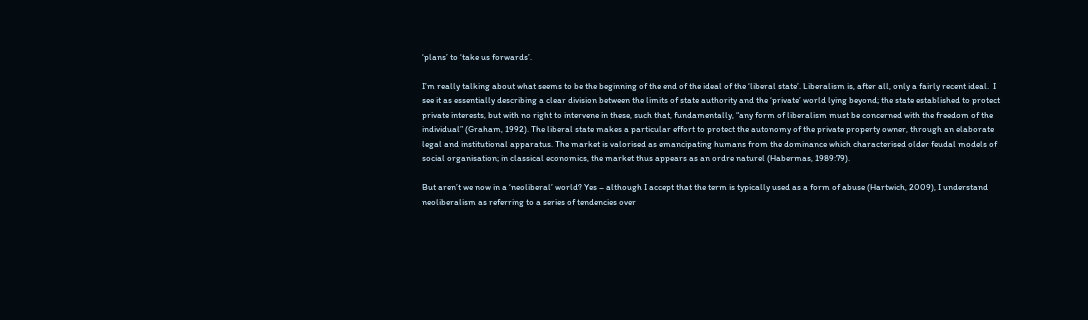‘plans’ to ‘take us forwards’.

I’m really talking about what seems to be the beginning of the end of the ideal of the ‘liberal state’. Liberalism is, after all, only a fairly recent ideal.  I see it as essentially describing a clear division between the limits of state authority and the ‘private’ world lying beyond; the state established to protect private interests, but with no right to intervene in these, such that, fundamentally, “any form of liberalism must be concerned with the freedom of the individual” (Graham, 1992). The liberal state makes a particular effort to protect the autonomy of the private property owner, through an elaborate legal and institutional apparatus. The market is valorised as emancipating humans from the dominance which characterised older feudal models of social organisation; in classical economics, the market thus appears as an ordre naturel (Habermas, 1989:79).

But aren’t we now in a ‘neoliberal’ world? Yes – although I accept that the term is typically used as a form of abuse (Hartwich, 2009), I understand neoliberalism as referring to a series of tendencies over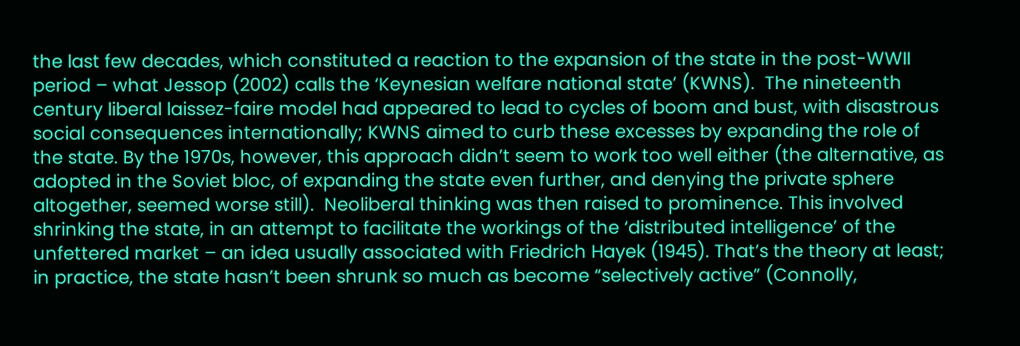the last few decades, which constituted a reaction to the expansion of the state in the post-WWII period – what Jessop (2002) calls the ‘Keynesian welfare national state’ (KWNS).  The nineteenth century liberal laissez-faire model had appeared to lead to cycles of boom and bust, with disastrous social consequences internationally; KWNS aimed to curb these excesses by expanding the role of the state. By the 1970s, however, this approach didn’t seem to work too well either (the alternative, as adopted in the Soviet bloc, of expanding the state even further, and denying the private sphere altogether, seemed worse still).  Neoliberal thinking was then raised to prominence. This involved shrinking the state, in an attempt to facilitate the workings of the ‘distributed intelligence’ of the unfettered market – an idea usually associated with Friedrich Hayek (1945). That’s the theory at least; in practice, the state hasn’t been shrunk so much as become “selectively active” (Connolly,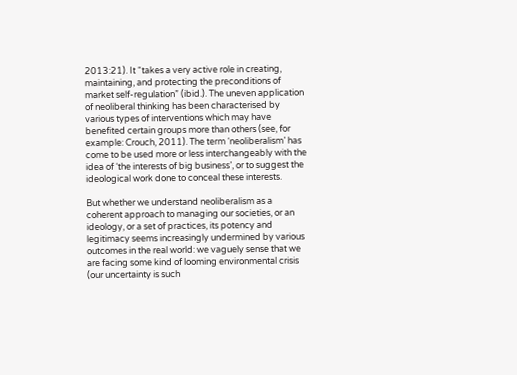2013:21). It “takes a very active role in creating, maintaining, and protecting the preconditions of market self-regulation” (ibid.). The uneven application of neoliberal thinking has been characterised by various types of interventions which may have benefited certain groups more than others (see, for example: Crouch, 2011). The term ‘neoliberalism’ has come to be used more or less interchangeably with the idea of ‘the interests of big business’, or to suggest the ideological work done to conceal these interests.

But whether we understand neoliberalism as a coherent approach to managing our societies, or an ideology, or a set of practices, its potency and legitimacy seems increasingly undermined by various outcomes in the real world: we vaguely sense that we are facing some kind of looming environmental crisis (our uncertainty is such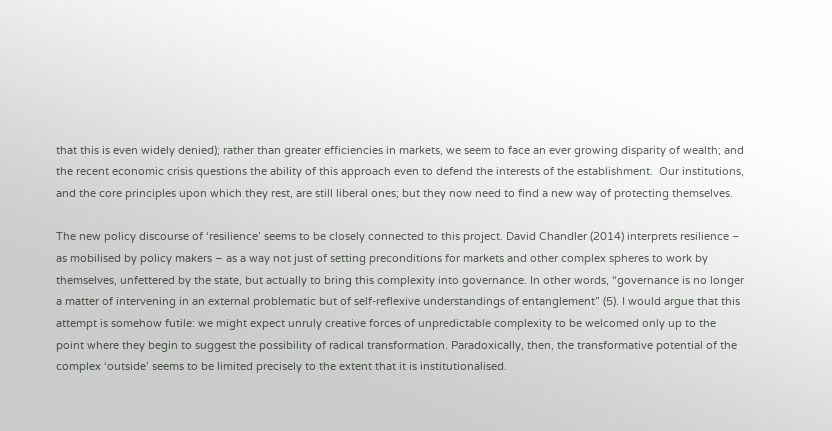that this is even widely denied); rather than greater efficiencies in markets, we seem to face an ever growing disparity of wealth; and the recent economic crisis questions the ability of this approach even to defend the interests of the establishment.  Our institutions, and the core principles upon which they rest, are still liberal ones; but they now need to find a new way of protecting themselves.

The new policy discourse of ‘resilience’ seems to be closely connected to this project. David Chandler (2014) interprets resilience – as mobilised by policy makers – as a way not just of setting preconditions for markets and other complex spheres to work by themselves, unfettered by the state, but actually to bring this complexity into governance. In other words, “governance is no longer a matter of intervening in an external problematic but of self-reflexive understandings of entanglement” (5). I would argue that this attempt is somehow futile: we might expect unruly creative forces of unpredictable complexity to be welcomed only up to the point where they begin to suggest the possibility of radical transformation. Paradoxically, then, the transformative potential of the complex ‘outside’ seems to be limited precisely to the extent that it is institutionalised.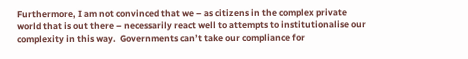Furthermore, I am not convinced that we – as citizens in the complex private world that is out there – necessarily react well to attempts to institutionalise our complexity in this way.  Governments can’t take our compliance for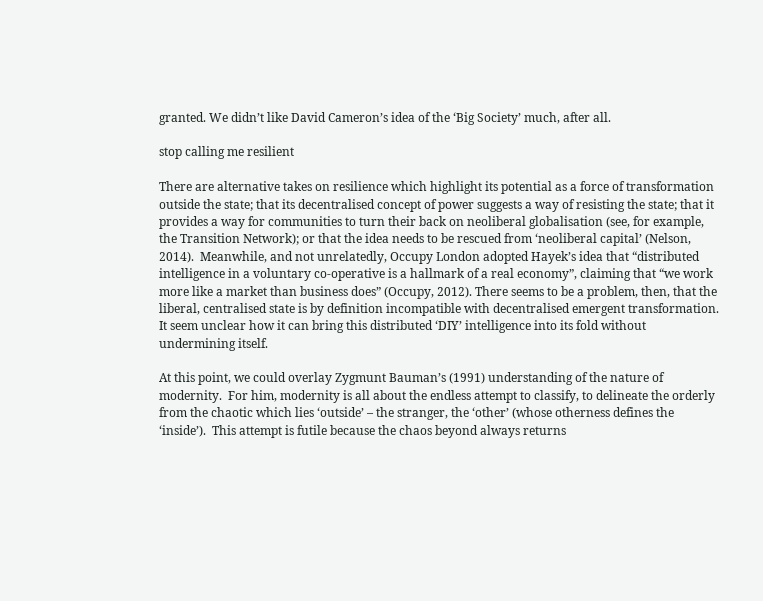granted. We didn’t like David Cameron’s idea of the ‘Big Society’ much, after all.

stop calling me resilient

There are alternative takes on resilience which highlight its potential as a force of transformation outside the state; that its decentralised concept of power suggests a way of resisting the state; that it provides a way for communities to turn their back on neoliberal globalisation (see, for example, the Transition Network); or that the idea needs to be rescued from ‘neoliberal capital’ (Nelson, 2014).  Meanwhile, and not unrelatedly, Occupy London adopted Hayek’s idea that “distributed intelligence in a voluntary co-operative is a hallmark of a real economy”, claiming that “we work more like a market than business does” (Occupy, 2012). There seems to be a problem, then, that the liberal, centralised state is by definition incompatible with decentralised emergent transformation. It seem unclear how it can bring this distributed ‘DIY’ intelligence into its fold without undermining itself.

At this point, we could overlay Zygmunt Bauman’s (1991) understanding of the nature of modernity.  For him, modernity is all about the endless attempt to classify, to delineate the orderly from the chaotic which lies ‘outside’ – the stranger, the ‘other’ (whose otherness defines the ‘inside’).  This attempt is futile because the chaos beyond always returns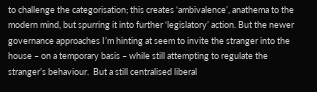to challenge the categorisation; this creates ‘ambivalence’, anathema to the modern mind, but spurring it into further ‘legislatory’ action. But the newer governance approaches I’m hinting at seem to invite the stranger into the house – on a temporary basis – while still attempting to regulate the stranger’s behaviour.  But a still centralised liberal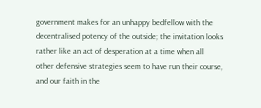government makes for an unhappy bedfellow with the decentralised potency of the outside; the invitation looks rather like an act of desperation at a time when all other defensive strategies seem to have run their course, and our faith in the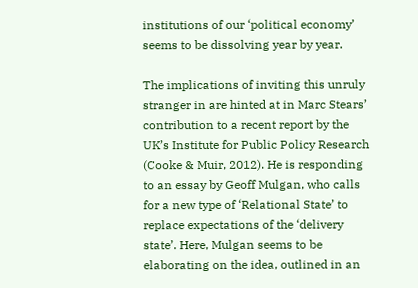institutions of our ‘political economy’ seems to be dissolving year by year.

The implications of inviting this unruly stranger in are hinted at in Marc Stears’ contribution to a recent report by the UK’s Institute for Public Policy Research (Cooke & Muir, 2012). He is responding to an essay by Geoff Mulgan, who calls for a new type of ‘Relational State’ to replace expectations of the ‘delivery state’. Here, Mulgan seems to be elaborating on the idea, outlined in an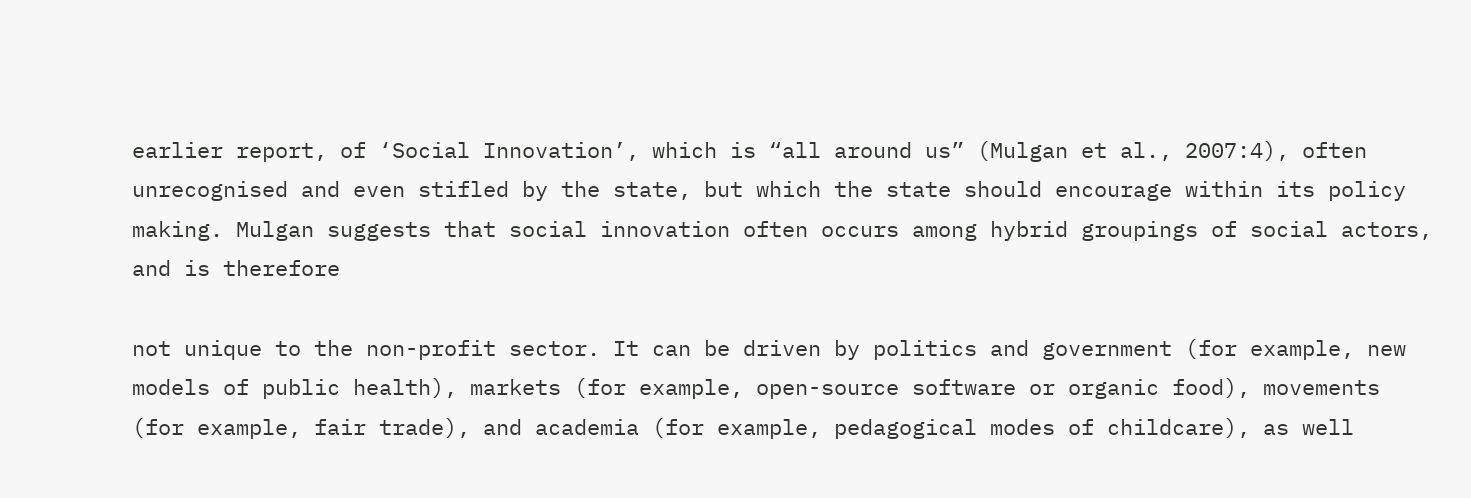earlier report, of ‘Social Innovation’, which is “all around us” (Mulgan et al., 2007:4), often unrecognised and even stifled by the state, but which the state should encourage within its policy making. Mulgan suggests that social innovation often occurs among hybrid groupings of social actors, and is therefore

not unique to the non-profit sector. It can be driven by politics and government (for example, new models of public health), markets (for example, open-source software or organic food), movements (for example, fair trade), and academia (for example, pedagogical modes of childcare), as well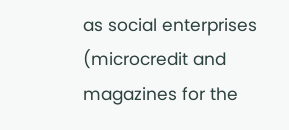as social enterprises (microcredit and magazines for the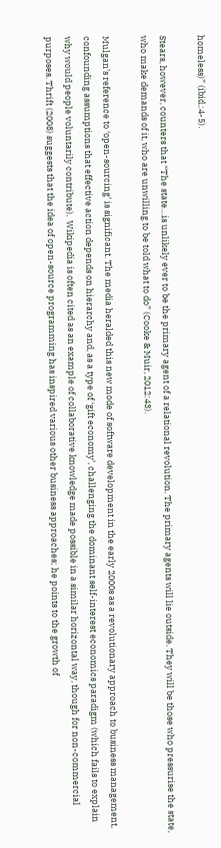homeless)” (ibid.:4-5).

Stears, however, counters that “The state…is unlikely ever to be the primary agent of a relational revolution. The primary agents will lie outside. They will be those who pressurise the state, who make demands of it, who are unwilling to be told what to do” (Cooke & Muir, 2012:43).

Mulgan’s reference to ‘open-sourcing’ is significant. The media heralded this new mode of software development in the early 2000s as a revolutionary approach to business management, confounding assumptions that effective action depends on hierarchy and, as a type of ‘gift economy’, challenging the dominant self-interest economics paradigm (which fails to explain why would people voluntarily contribute).  Wikipedia is often cited as an example of collaborative knowledge made possible in a similar horizontal way, though for non-commercial purposes. Thrift (2008) suggests that the idea of open-source programming has inspired various other business approaches; he points to the growth of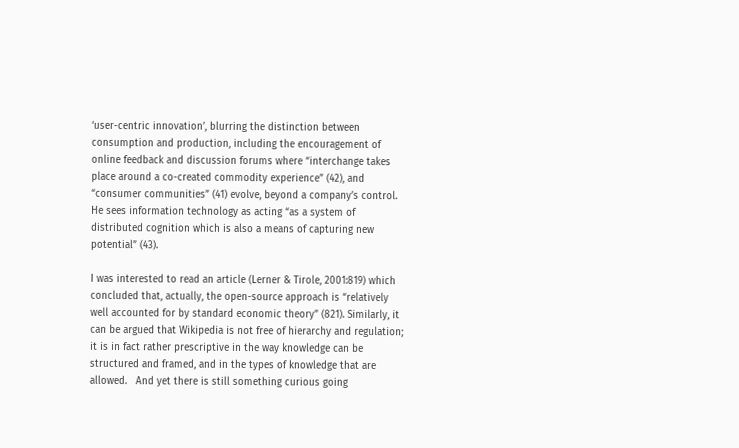‘user-centric innovation’, blurring the distinction between consumption and production, including the encouragement of online feedback and discussion forums where “interchange takes place around a co-created commodity experience” (42), and “consumer communities” (41) evolve, beyond a company’s control. He sees information technology as acting “as a system of distributed cognition which is also a means of capturing new potential” (43).

I was interested to read an article (Lerner & Tirole, 2001:819) which concluded that, actually, the open-source approach is “relatively well accounted for by standard economic theory” (821). Similarly, it can be argued that Wikipedia is not free of hierarchy and regulation; it is in fact rather prescriptive in the way knowledge can be structured and framed, and in the types of knowledge that are allowed.   And yet there is still something curious going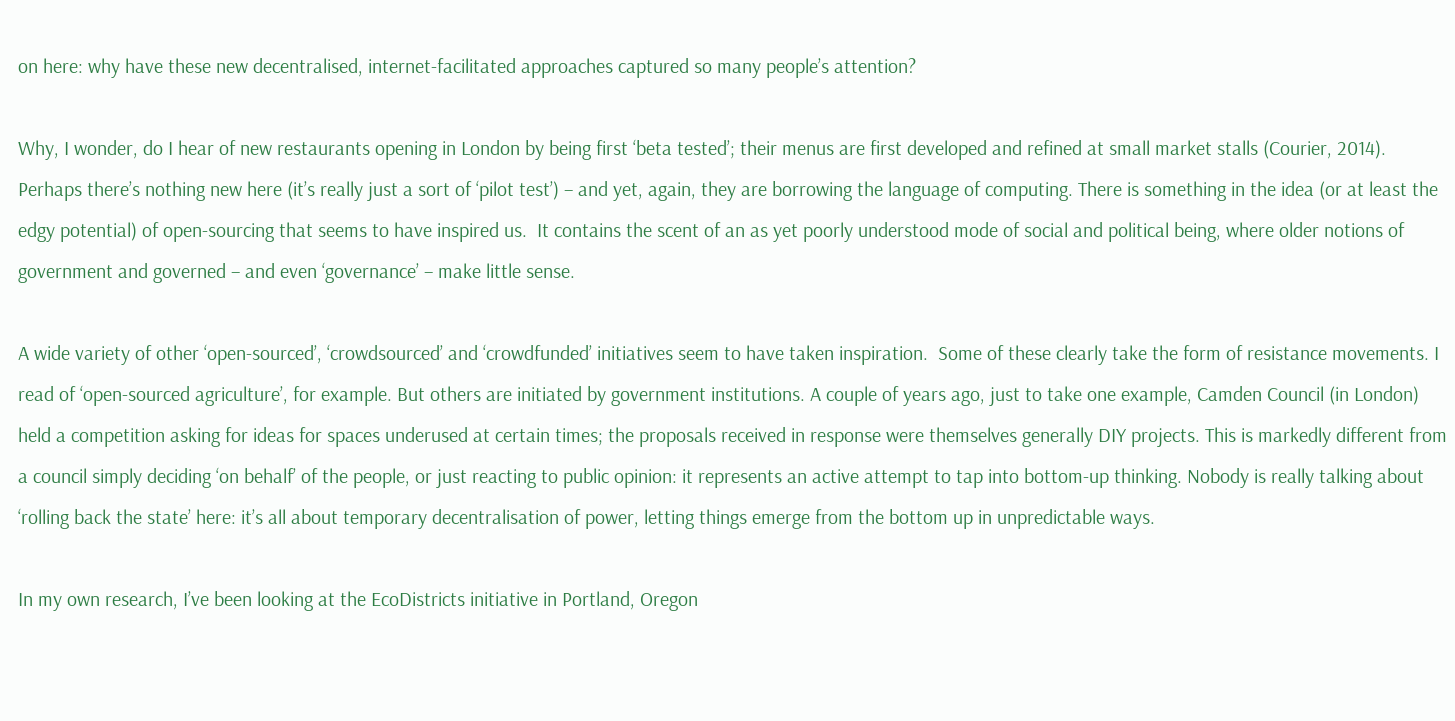on here: why have these new decentralised, internet-facilitated approaches captured so many people’s attention?

Why, I wonder, do I hear of new restaurants opening in London by being first ‘beta tested’; their menus are first developed and refined at small market stalls (Courier, 2014). Perhaps there’s nothing new here (it’s really just a sort of ‘pilot test’) – and yet, again, they are borrowing the language of computing. There is something in the idea (or at least the edgy potential) of open-sourcing that seems to have inspired us.  It contains the scent of an as yet poorly understood mode of social and political being, where older notions of government and governed – and even ‘governance’ – make little sense.

A wide variety of other ‘open-sourced’, ‘crowdsourced’ and ‘crowdfunded’ initiatives seem to have taken inspiration.  Some of these clearly take the form of resistance movements. I read of ‘open-sourced agriculture’, for example. But others are initiated by government institutions. A couple of years ago, just to take one example, Camden Council (in London) held a competition asking for ideas for spaces underused at certain times; the proposals received in response were themselves generally DIY projects. This is markedly different from a council simply deciding ‘on behalf’ of the people, or just reacting to public opinion: it represents an active attempt to tap into bottom-up thinking. Nobody is really talking about ‘rolling back the state’ here: it’s all about temporary decentralisation of power, letting things emerge from the bottom up in unpredictable ways.

In my own research, I’ve been looking at the EcoDistricts initiative in Portland, Oregon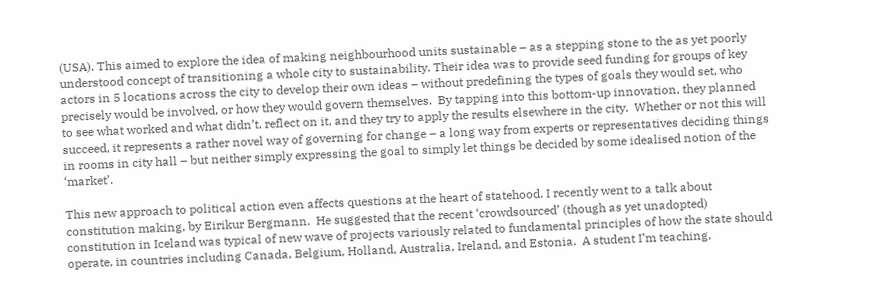(USA). This aimed to explore the idea of making neighbourhood units sustainable – as a stepping stone to the as yet poorly understood concept of transitioning a whole city to sustainability. Their idea was to provide seed funding for groups of key actors in 5 locations across the city to develop their own ideas – without predefining the types of goals they would set, who precisely would be involved, or how they would govern themselves.  By tapping into this bottom-up innovation, they planned to see what worked and what didn’t, reflect on it, and they try to apply the results elsewhere in the city.  Whether or not this will succeed, it represents a rather novel way of governing for change – a long way from experts or representatives deciding things in rooms in city hall – but neither simply expressing the goal to simply let things be decided by some idealised notion of the ‘market’.

This new approach to political action even affects questions at the heart of statehood. I recently went to a talk about constitution making, by Eirikur Bergmann.  He suggested that the recent ‘crowdsourced’ (though as yet unadopted) constitution in Iceland was typical of new wave of projects variously related to fundamental principles of how the state should operate, in countries including Canada, Belgium, Holland, Australia, Ireland, and Estonia.  A student I’m teaching,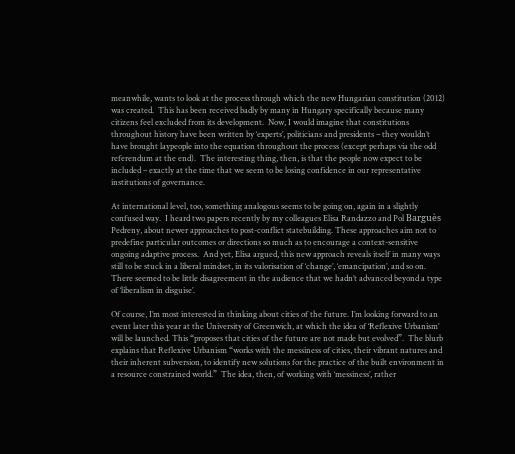meanwhile, wants to look at the process through which the new Hungarian constitution (2012) was created.  This has been received badly by many in Hungary specifically because many citizens feel excluded from its development.  Now, I would imagine that constitutions throughout history have been written by ‘experts’, politicians and presidents – they wouldn’t have brought laypeople into the equation throughout the process (except perhaps via the odd referendum at the end).  The interesting thing, then, is that the people now expect to be included – exactly at the time that we seem to be losing confidence in our representative institutions of governance.

At international level, too, something analogous seems to be going on, again in a slightly confused way.  I heard two papers recently by my colleagues Elisa Randazzo and Pol Barguès Pedreny, about newer approaches to post-conflict statebuilding. These approaches aim not to predefine particular outcomes or directions so much as to encourage a context-sensitive ongoing adaptive process.  And yet, Elisa argued, this new approach reveals itself in many ways still to be stuck in a liberal mindset, in its valorisation of ‘change’, ‘emancipation’, and so on. There seemed to be little disagreement in the audience that we hadn’t advanced beyond a type of ‘liberalism in disguise’.

Of course, I’m most interested in thinking about cities of the future. I’m looking forward to an event later this year at the University of Greenwich, at which the idea of ‘Reflexive Urbanism’ will be launched. This “proposes that cities of the future are not made but evolved”.  The blurb explains that Reflexive Urbanism “works with the messiness of cities, their vibrant natures and their inherent subversion, to identify new solutions for the practice of the built environment in a resource constrained world.”  The idea, then, of working with ‘messiness’, rather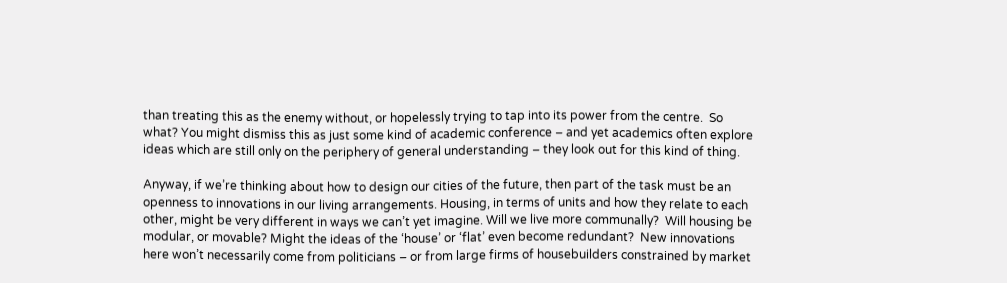than treating this as the enemy without, or hopelessly trying to tap into its power from the centre.  So what? You might dismiss this as just some kind of academic conference – and yet academics often explore ideas which are still only on the periphery of general understanding – they look out for this kind of thing.

Anyway, if we’re thinking about how to design our cities of the future, then part of the task must be an openness to innovations in our living arrangements. Housing, in terms of units and how they relate to each other, might be very different in ways we can’t yet imagine. Will we live more communally?  Will housing be modular, or movable? Might the ideas of the ‘house’ or ‘flat’ even become redundant?  New innovations here won’t necessarily come from politicians – or from large firms of housebuilders constrained by market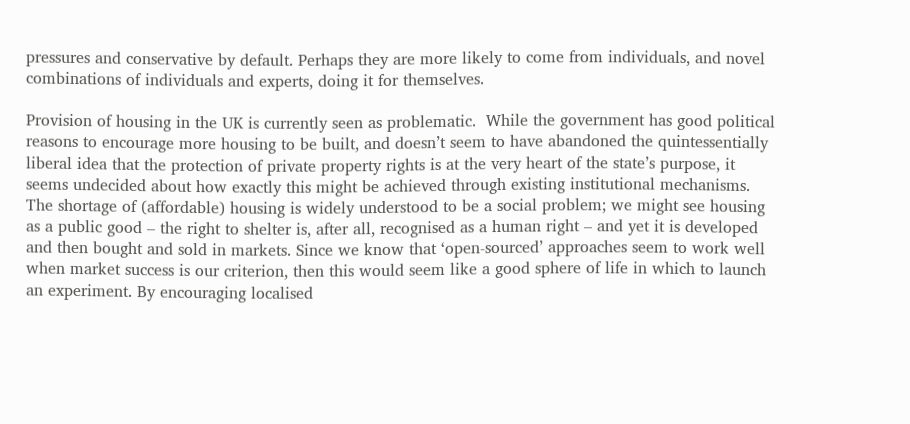pressures and conservative by default. Perhaps they are more likely to come from individuals, and novel combinations of individuals and experts, doing it for themselves.

Provision of housing in the UK is currently seen as problematic.  While the government has good political reasons to encourage more housing to be built, and doesn’t seem to have abandoned the quintessentially liberal idea that the protection of private property rights is at the very heart of the state’s purpose, it seems undecided about how exactly this might be achieved through existing institutional mechanisms. The shortage of (affordable) housing is widely understood to be a social problem; we might see housing as a public good – the right to shelter is, after all, recognised as a human right – and yet it is developed and then bought and sold in markets. Since we know that ‘open-sourced’ approaches seem to work well when market success is our criterion, then this would seem like a good sphere of life in which to launch an experiment. By encouraging localised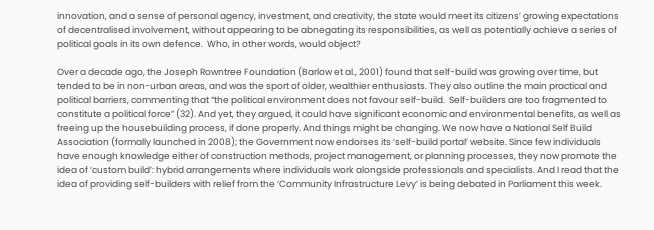innovation, and a sense of personal agency, investment, and creativity, the state would meet its citizens’ growing expectations of decentralised involvement, without appearing to be abnegating its responsibilities, as well as potentially achieve a series of political goals in its own defence.  Who, in other words, would object?

Over a decade ago, the Joseph Rowntree Foundation (Barlow et al., 2001) found that self-build was growing over time, but tended to be in non-urban areas, and was the sport of older, wealthier enthusiasts. They also outline the main practical and political barriers, commenting that “the political environment does not favour self-build.  Self-builders are too fragmented to constitute a political force” (32). And yet, they argued, it could have significant economic and environmental benefits, as well as freeing up the housebuilding process, if done properly. And things might be changing. We now have a National Self Build Association (formally launched in 2008); the Government now endorses its ‘self-build portal’ website. Since few individuals have enough knowledge either of construction methods, project management, or planning processes, they now promote the idea of ‘custom build’: hybrid arrangements where individuals work alongside professionals and specialists. And I read that the idea of providing self-builders with relief from the ‘Community Infrastructure Levy’ is being debated in Parliament this week.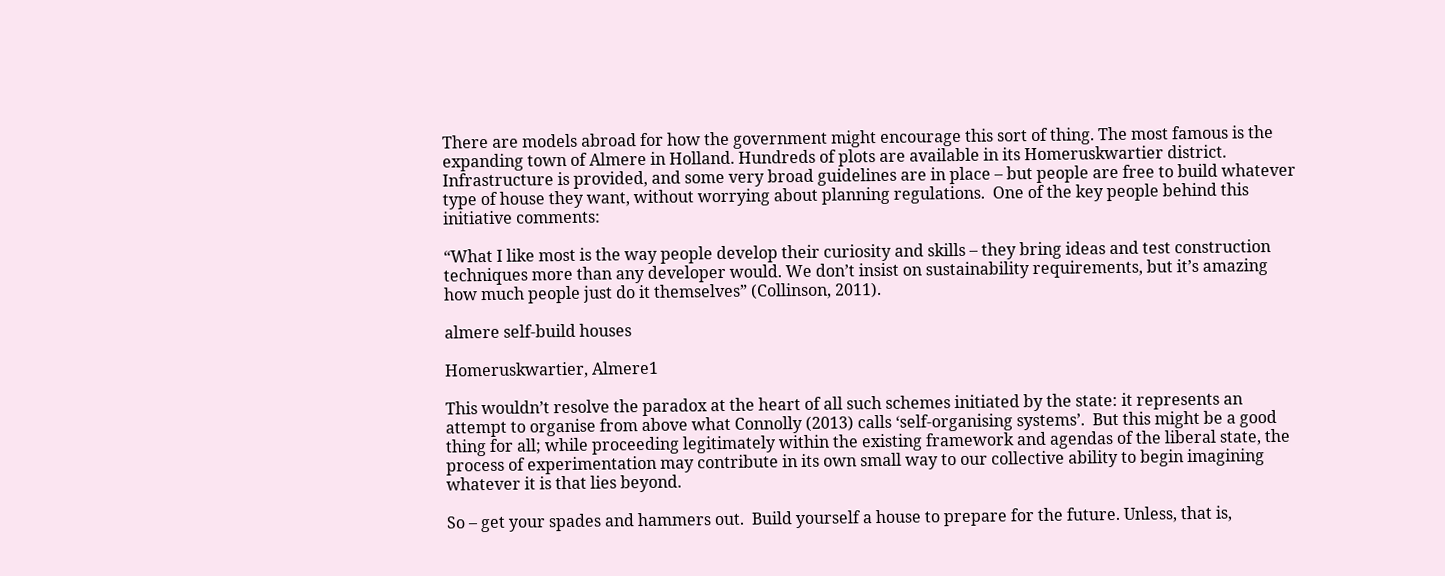There are models abroad for how the government might encourage this sort of thing. The most famous is the expanding town of Almere in Holland. Hundreds of plots are available in its Homeruskwartier district.  Infrastructure is provided, and some very broad guidelines are in place – but people are free to build whatever type of house they want, without worrying about planning regulations.  One of the key people behind this initiative comments:

“What I like most is the way people develop their curiosity and skills – they bring ideas and test construction techniques more than any developer would. We don’t insist on sustainability requirements, but it’s amazing how much people just do it themselves” (Collinson, 2011).

almere self-build houses

Homeruskwartier, Almere1

This wouldn’t resolve the paradox at the heart of all such schemes initiated by the state: it represents an attempt to organise from above what Connolly (2013) calls ‘self-organising systems’.  But this might be a good thing for all; while proceeding legitimately within the existing framework and agendas of the liberal state, the process of experimentation may contribute in its own small way to our collective ability to begin imagining whatever it is that lies beyond.

So – get your spades and hammers out.  Build yourself a house to prepare for the future. Unless, that is,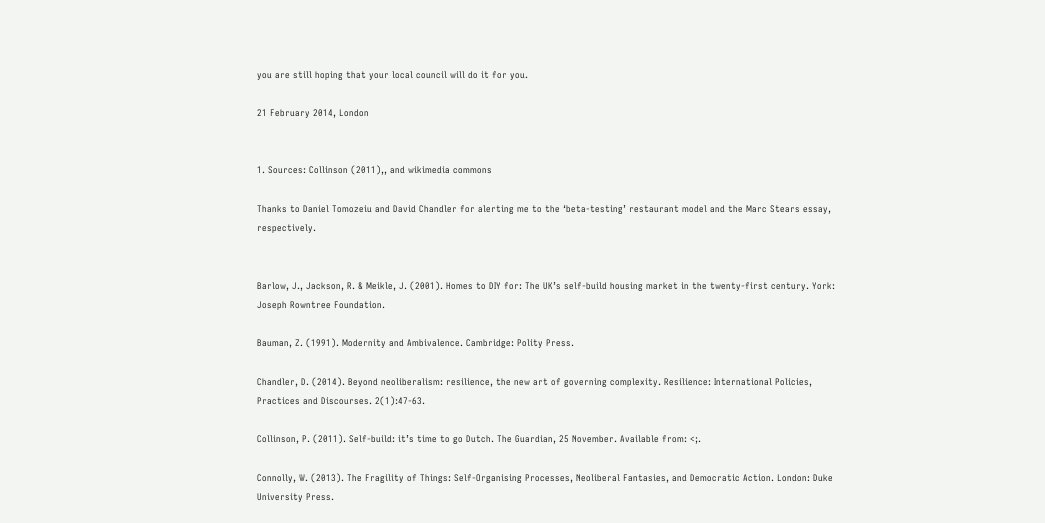you are still hoping that your local council will do it for you.

21 February 2014, London


1. Sources: Collinson (2011),, and wikimedia commons

Thanks to Daniel Tomozeiu and David Chandler for alerting me to the ‘beta-testing’ restaurant model and the Marc Stears essay, respectively.


Barlow, J., Jackson, R. & Meikle, J. (2001). Homes to DIY for: The UK’s self-build housing market in the twenty-first century. York: Joseph Rowntree Foundation.

Bauman, Z. (1991). Modernity and Ambivalence. Cambridge: Polity Press.

Chandler, D. (2014). Beyond neoliberalism: resilience, the new art of governing complexity. Resilience: International Policies, Practices and Discourses. 2(1):47-63.

Collinson, P. (2011). Self-build: it’s time to go Dutch. The Guardian, 25 November. Available from: <;.

Connolly, W. (2013). The Fragility of Things: Self-Organising Processes, Neoliberal Fantasies, and Democratic Action. London: Duke University Press.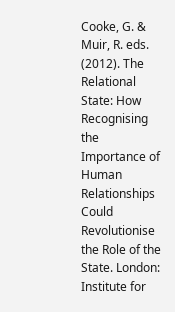Cooke, G. & Muir, R. eds. (2012). The Relational State: How Recognising the Importance of Human Relationships Could Revolutionise the Role of the State. London: Institute for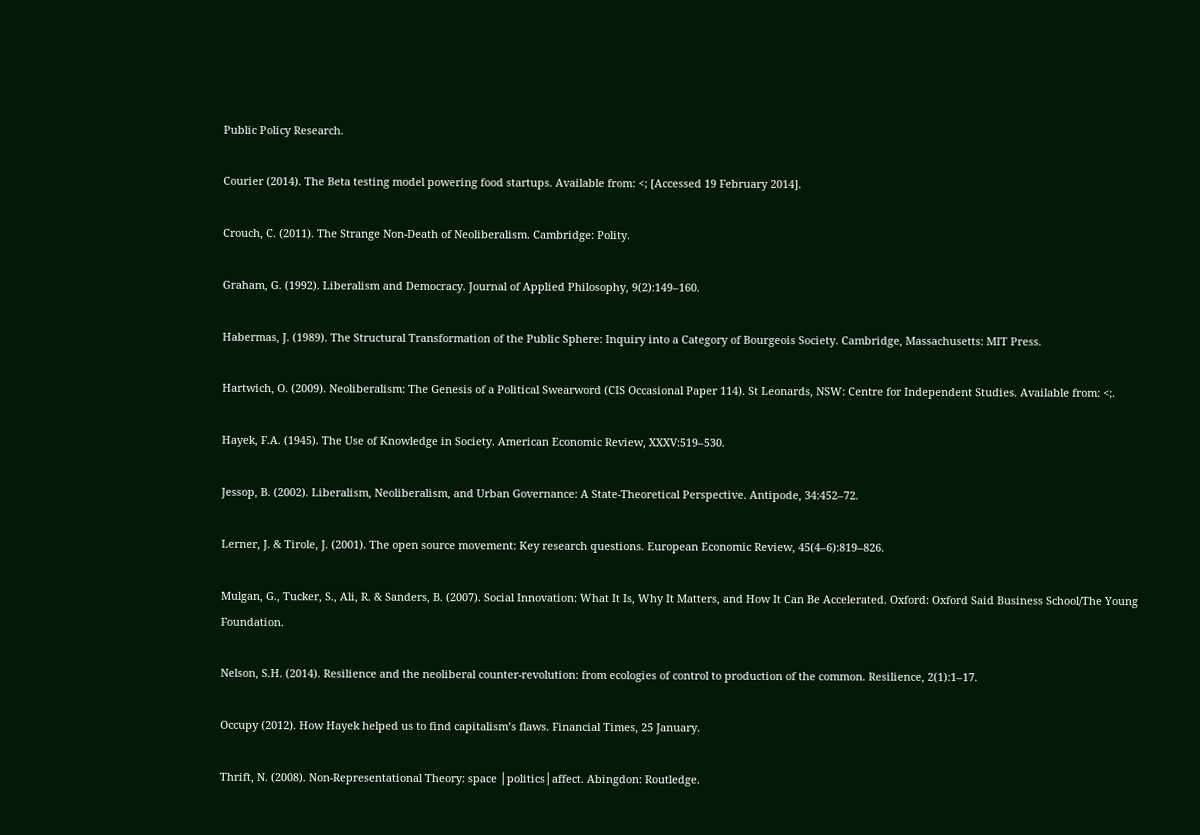Public Policy Research.

Courier (2014). The Beta testing model powering food startups. Available from: <; [Accessed 19 February 2014].

Crouch, C. (2011). The Strange Non-Death of Neoliberalism. Cambridge: Polity.

Graham, G. (1992). Liberalism and Democracy. Journal of Applied Philosophy, 9(2):149–160.

Habermas, J. (1989). The Structural Transformation of the Public Sphere: Inquiry into a Category of Bourgeois Society. Cambridge, Massachusetts: MIT Press.

Hartwich, O. (2009). Neoliberalism: The Genesis of a Political Swearword (CIS Occasional Paper 114). St Leonards, NSW: Centre for Independent Studies. Available from: <;.

Hayek, F.A. (1945). The Use of Knowledge in Society. American Economic Review, XXXV:519–530.

Jessop, B. (2002). Liberalism, Neoliberalism, and Urban Governance: A State-Theoretical Perspective. Antipode, 34:452–72.

Lerner, J. & Tirole, J. (2001). The open source movement: Key research questions. European Economic Review, 45(4–6):819–826.

Mulgan, G., Tucker, S., Ali, R. & Sanders, B. (2007). Social Innovation: What It Is, Why It Matters, and How It Can Be Accelerated. Oxford: Oxford Said Business School/The Young Foundation.

Nelson, S.H. (2014). Resilience and the neoliberal counter-revolution: from ecologies of control to production of the common. Resilience, 2(1):1–17.

Occupy (2012). How Hayek helped us to find capitalism’s flaws. Financial Times, 25 January.

Thrift, N. (2008). Non-Representational Theory: space │politics│affect. Abingdon: Routledge.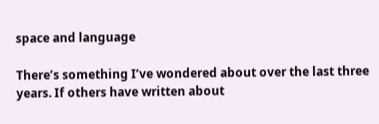space and language

There’s something I’ve wondered about over the last three years. If others have written about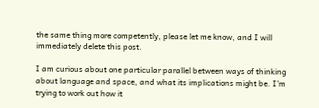the same thing more competently, please let me know, and I will immediately delete this post.

I am curious about one particular parallel between ways of thinking about language and space, and what its implications might be. I’m trying to work out how it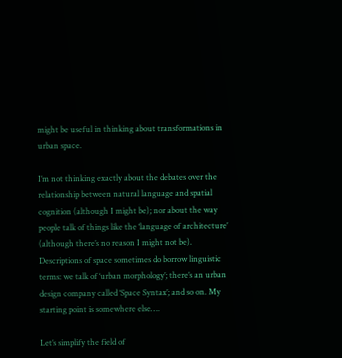might be useful in thinking about transformations in urban space.

I’m not thinking exactly about the debates over the relationship between natural language and spatial cognition (although I might be); nor about the way people talk of things like the ‘language of architecture’ (although there’s no reason I might not be). Descriptions of space sometimes do borrow linguistic terms: we talk of ‘urban morphology’; there’s an urban design company called ‘Space Syntax’; and so on. My starting point is somewhere else….

Let’s simplify the field of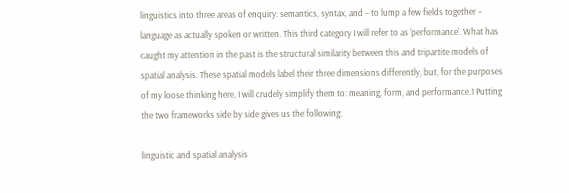linguistics into three areas of enquiry: semantics, syntax, and – to lump a few fields together – language as actually spoken or written. This third category I will refer to as ‘performance’. What has caught my attention in the past is the structural similarity between this and tripartite models of spatial analysis. These spatial models label their three dimensions differently, but, for the purposes of my loose thinking here, I will crudely simplify them to: meaning, form, and performance.1 Putting the two frameworks side by side gives us the following:

linguistic and spatial analysis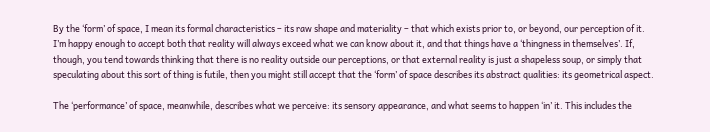By the ‘form’ of space, I mean its formal characteristics – its raw shape and materiality – that which exists prior to, or beyond, our perception of it. I’m happy enough to accept both that reality will always exceed what we can know about it, and that things have a ‘thingness in themselves’. If, though, you tend towards thinking that there is no reality outside our perceptions, or that external reality is just a shapeless soup, or simply that speculating about this sort of thing is futile, then you might still accept that the ‘form’ of space describes its abstract qualities: its geometrical aspect.

The ‘performance’ of space, meanwhile, describes what we perceive: its sensory appearance, and what seems to happen ‘in’ it. This includes the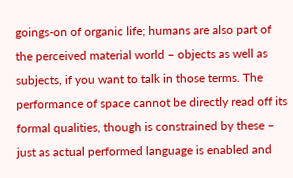goings-on of organic life; humans are also part of the perceived material world – objects as well as subjects, if you want to talk in those terms. The performance of space cannot be directly read off its formal qualities, though is constrained by these – just as actual performed language is enabled and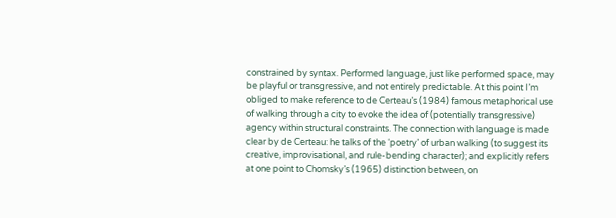constrained by syntax. Performed language, just like performed space, may be playful or transgressive, and not entirely predictable. At this point I’m obliged to make reference to de Certeau’s (1984) famous metaphorical use of walking through a city to evoke the idea of (potentially transgressive) agency within structural constraints. The connection with language is made clear by de Certeau: he talks of the ‘poetry’ of urban walking (to suggest its creative, improvisational, and rule-bending character); and explicitly refers at one point to Chomsky’s (1965) distinction between, on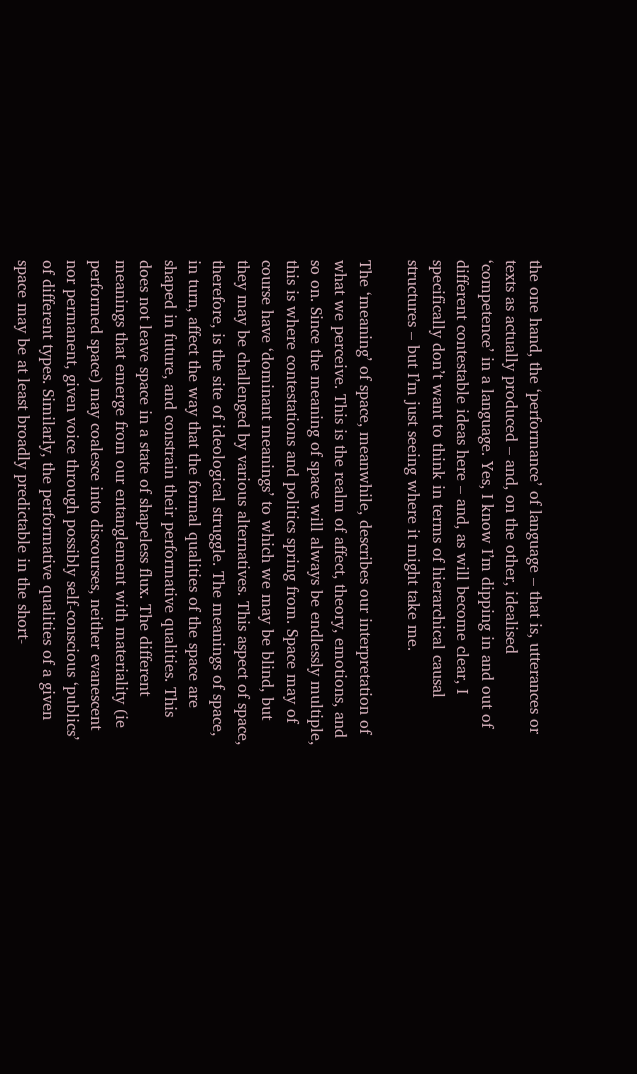the one hand, the ‘performance’ of language – that is, utterances or texts as actually produced – and, on the other, idealised ‘competence’ in a language. Yes, I know I’m dipping in and out of different contestable ideas here – and, as will become clear, I specifically don’t want to think in terms of hierarchical causal structures – but I’m just seeing where it might take me.

The ‘meaning’ of space, meanwhile, describes our interpretation of what we perceive. This is the realm of affect, theory, emotions, and so on. Since the meaning of space will always be endlessly multiple, this is where contestations and politics spring from. Space may of course have ‘dominant meanings’ to which we may be blind, but they may be challenged by various alternatives. This aspect of space, therefore, is the site of ideological struggle. The meanings of space, in turn, affect the way that the formal qualities of the space are shaped in future, and constrain their performative qualities. This does not leave space in a state of shapeless flux. The different meanings that emerge from our entanglement with materiality (ie performed space) may coalesce into discourses, neither evanescent nor permanent, given voice through possibly self-conscious ‘publics’ of different types. Similarly, the performative qualities of a given space may be at least broadly predictable in the short-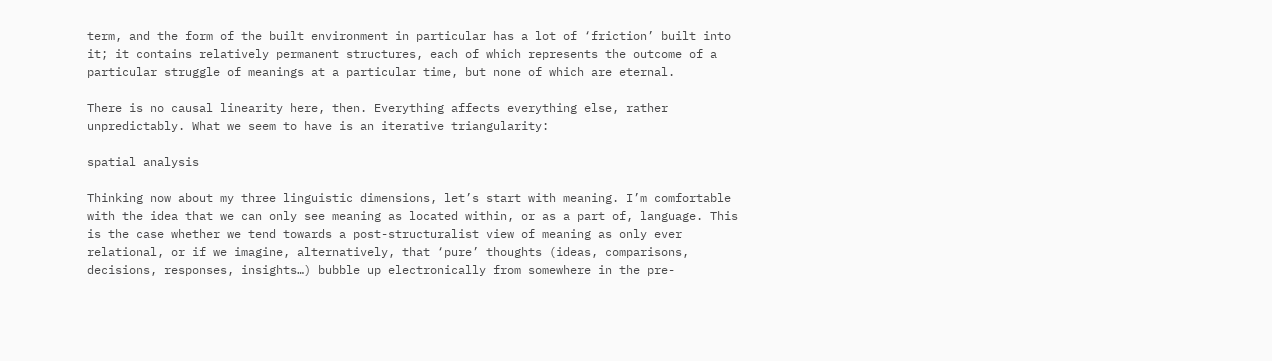term, and the form of the built environment in particular has a lot of ‘friction’ built into it; it contains relatively permanent structures, each of which represents the outcome of a particular struggle of meanings at a particular time, but none of which are eternal.

There is no causal linearity here, then. Everything affects everything else, rather unpredictably. What we seem to have is an iterative triangularity:

spatial analysis

Thinking now about my three linguistic dimensions, let’s start with meaning. I’m comfortable with the idea that we can only see meaning as located within, or as a part of, language. This is the case whether we tend towards a post-structuralist view of meaning as only ever relational, or if we imagine, alternatively, that ‘pure’ thoughts (ideas, comparisons, decisions, responses, insights…) bubble up electronically from somewhere in the pre-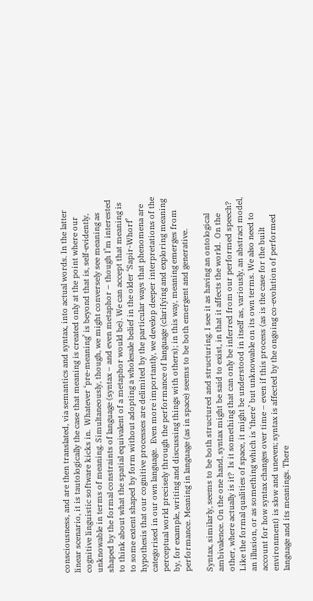consciousness, and are then translated, via semantics and syntax, into actual words. In the latter linear scenario, it is tautologically the case that meaning is created only at the point where our cognitive linguistic software kicks in.  Whatever ‘pre-meaning’ is beyond that is, self-evidently, unknowable in terms of meaning. Simultaneously, though, we might conversely see meaning as shaped by the formal constraints of language (syntax – and even metaphor – though I’m interested to think about what the spatial equivalent of a metaphor would be). We can accept that meaning is to some extent shaped by form without adopting a wholesale belief in the older ‘Sapir-Whorf’ hypothesis that our cognitive processes are delimited by the particular ways that phenomena are categorised in our own language.  Even more importantly, we develop deeper interpretations of the perceptual world precisely through the performance of language (clarifying and exploring meaning by, for example, writing and discussing things with others); in this way, meaning emerges from performance. Meaning in language (as in space) seems to be both emergent and generative.

Syntax, similarly, seems to be both structured and structuring. I see it as having an ontological ambivalence. On the one hand, syntax might be said to exist, in that it affects the world.  On the other, where actually is it?  Is it something that can only be inferred from our performed speech? Like the formal qualities of space, it might be understood in itself as, variously, an abstract model, an illusion, or as something which is ‘there’ but unknowable on its own terms. We also need to account for how syntax changes over time – even if this process (as is the case for the built environment) is slow and uneven; syntax is affected by the ongoing co-evolution of performed language and its meanings. There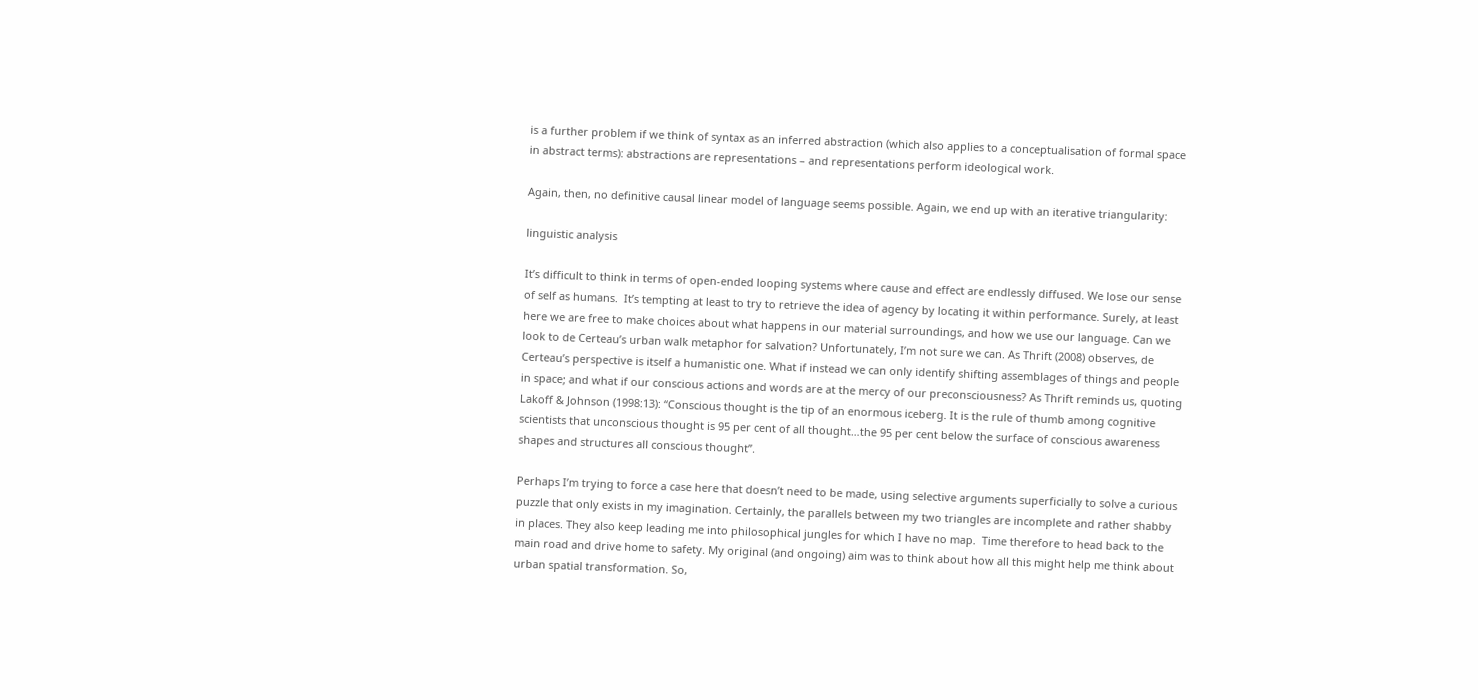is a further problem if we think of syntax as an inferred abstraction (which also applies to a conceptualisation of formal space in abstract terms): abstractions are representations – and representations perform ideological work.

Again, then, no definitive causal linear model of language seems possible. Again, we end up with an iterative triangularity:

linguistic analysis

It’s difficult to think in terms of open-ended looping systems where cause and effect are endlessly diffused. We lose our sense of self as humans.  It’s tempting at least to try to retrieve the idea of agency by locating it within performance. Surely, at least here we are free to make choices about what happens in our material surroundings, and how we use our language. Can we look to de Certeau’s urban walk metaphor for salvation? Unfortunately, I’m not sure we can. As Thrift (2008) observes, de Certeau’s perspective is itself a humanistic one. What if instead we can only identify shifting assemblages of things and people in space; and what if our conscious actions and words are at the mercy of our preconsciousness? As Thrift reminds us, quoting Lakoff & Johnson (1998:13): “Conscious thought is the tip of an enormous iceberg. It is the rule of thumb among cognitive scientists that unconscious thought is 95 per cent of all thought…the 95 per cent below the surface of conscious awareness shapes and structures all conscious thought”.

Perhaps I’m trying to force a case here that doesn’t need to be made, using selective arguments superficially to solve a curious puzzle that only exists in my imagination. Certainly, the parallels between my two triangles are incomplete and rather shabby in places. They also keep leading me into philosophical jungles for which I have no map.  Time therefore to head back to the main road and drive home to safety. My original (and ongoing) aim was to think about how all this might help me think about urban spatial transformation. So,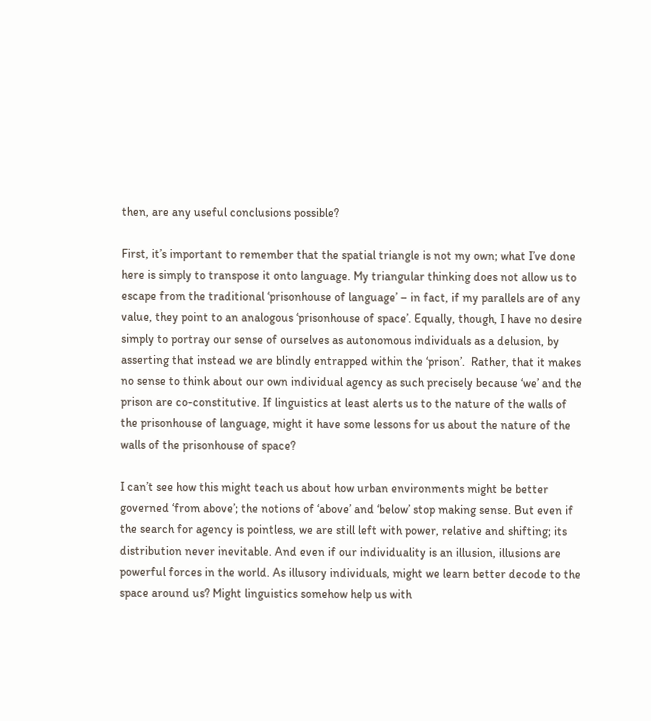then, are any useful conclusions possible?

First, it’s important to remember that the spatial triangle is not my own; what I’ve done here is simply to transpose it onto language. My triangular thinking does not allow us to escape from the traditional ‘prisonhouse of language’ – in fact, if my parallels are of any value, they point to an analogous ‘prisonhouse of space’. Equally, though, I have no desire simply to portray our sense of ourselves as autonomous individuals as a delusion, by asserting that instead we are blindly entrapped within the ‘prison’.  Rather, that it makes no sense to think about our own individual agency as such precisely because ‘we’ and the prison are co-constitutive. If linguistics at least alerts us to the nature of the walls of the prisonhouse of language, might it have some lessons for us about the nature of the walls of the prisonhouse of space?

I can’t see how this might teach us about how urban environments might be better governed ‘from above’; the notions of ‘above’ and ‘below’ stop making sense. But even if the search for agency is pointless, we are still left with power, relative and shifting; its distribution never inevitable. And even if our individuality is an illusion, illusions are powerful forces in the world. As illusory individuals, might we learn better decode to the space around us? Might linguistics somehow help us with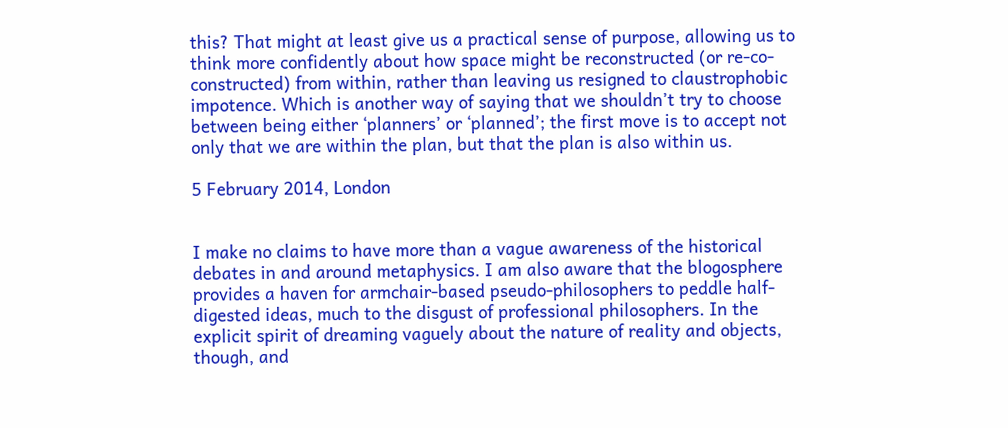this? That might at least give us a practical sense of purpose, allowing us to think more confidently about how space might be reconstructed (or re-co-constructed) from within, rather than leaving us resigned to claustrophobic impotence. Which is another way of saying that we shouldn’t try to choose between being either ‘planners’ or ‘planned’; the first move is to accept not only that we are within the plan, but that the plan is also within us.

5 February 2014, London


I make no claims to have more than a vague awareness of the historical debates in and around metaphysics. I am also aware that the blogosphere provides a haven for armchair-based pseudo-philosophers to peddle half-digested ideas, much to the disgust of professional philosophers. In the explicit spirit of dreaming vaguely about the nature of reality and objects, though, and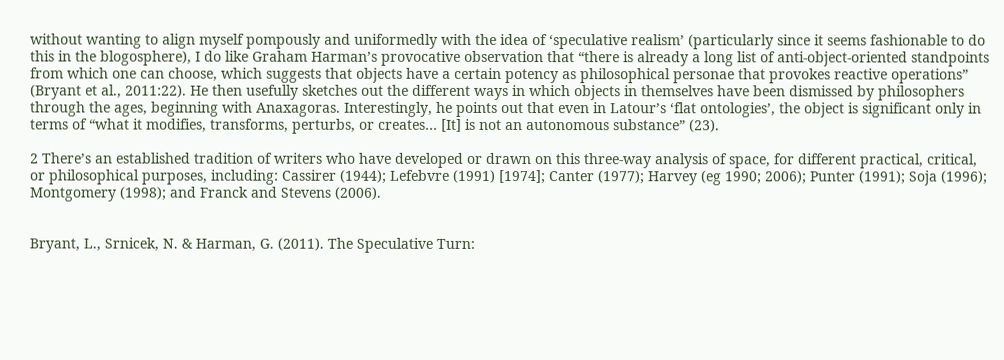without wanting to align myself pompously and uniformedly with the idea of ‘speculative realism’ (particularly since it seems fashionable to do this in the blogosphere), I do like Graham Harman’s provocative observation that “there is already a long list of anti-object-oriented standpoints from which one can choose, which suggests that objects have a certain potency as philosophical personae that provokes reactive operations” (Bryant et al., 2011:22). He then usefully sketches out the different ways in which objects in themselves have been dismissed by philosophers through the ages, beginning with Anaxagoras. Interestingly, he points out that even in Latour’s ‘flat ontologies’, the object is significant only in terms of “what it modifies, transforms, perturbs, or creates… [It] is not an autonomous substance” (23).

2 There’s an established tradition of writers who have developed or drawn on this three-way analysis of space, for different practical, critical, or philosophical purposes, including: Cassirer (1944); Lefebvre (1991) [1974]; Canter (1977); Harvey (eg 1990; 2006); Punter (1991); Soja (1996); Montgomery (1998); and Franck and Stevens (2006).


Bryant, L., Srnicek, N. & Harman, G. (2011). The Speculative Turn: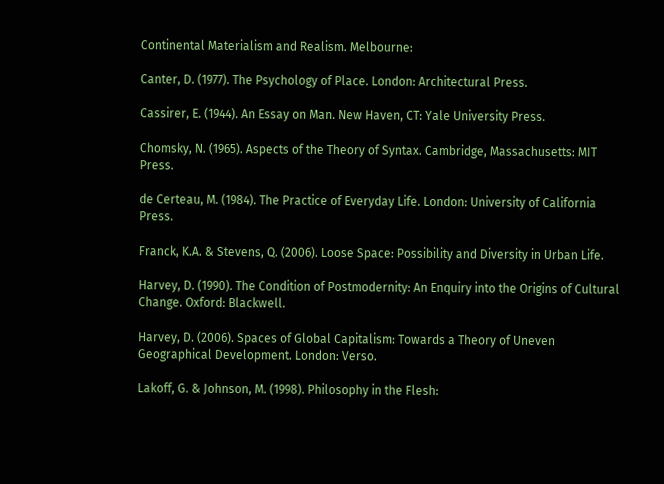Continental Materialism and Realism. Melbourne:

Canter, D. (1977). The Psychology of Place. London: Architectural Press.

Cassirer, E. (1944). An Essay on Man. New Haven, CT: Yale University Press.

Chomsky, N. (1965). Aspects of the Theory of Syntax. Cambridge, Massachusetts: MIT Press.

de Certeau, M. (1984). The Practice of Everyday Life. London: University of California Press.

Franck, K.A. & Stevens, Q. (2006). Loose Space: Possibility and Diversity in Urban Life.

Harvey, D. (1990). The Condition of Postmodernity: An Enquiry into the Origins of Cultural Change. Oxford: Blackwell.

Harvey, D. (2006). Spaces of Global Capitalism: Towards a Theory of Uneven Geographical Development. London: Verso.

Lakoff, G. & Johnson, M. (1998). Philosophy in the Flesh: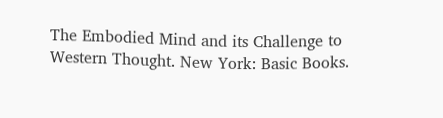The Embodied Mind and its Challenge to Western Thought. New York: Basic Books.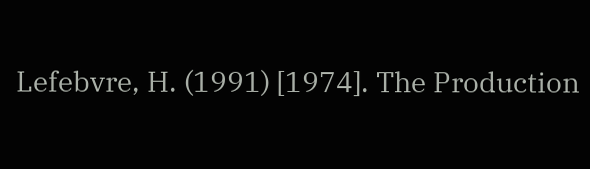Lefebvre, H. (1991) [1974]. The Production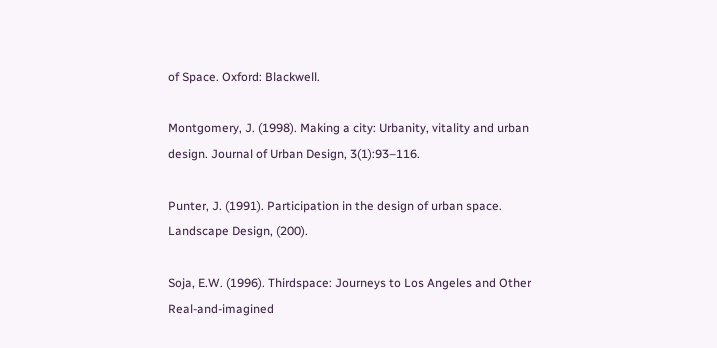of Space. Oxford: Blackwell.

Montgomery, J. (1998). Making a city: Urbanity, vitality and urban design. Journal of Urban Design, 3(1):93–116.

Punter, J. (1991). Participation in the design of urban space. Landscape Design, (200).

Soja, E.W. (1996). Thirdspace: Journeys to Los Angeles and Other Real-and-imagined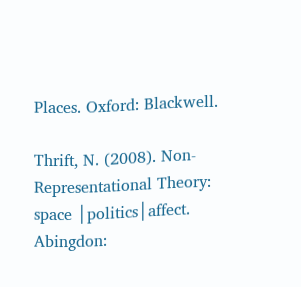Places. Oxford: Blackwell.

Thrift, N. (2008). Non-Representational Theory: space │politics│affect. Abingdon: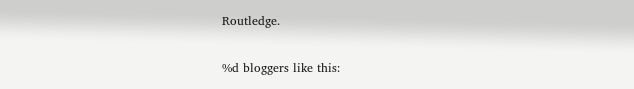Routledge.

%d bloggers like this: